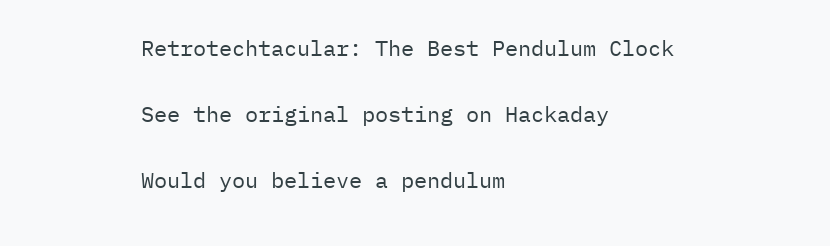Retrotechtacular: The Best Pendulum Clock

See the original posting on Hackaday

Would you believe a pendulum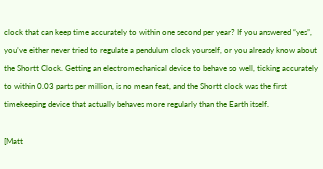clock that can keep time accurately to within one second per year? If you answered “yes”, you’ve either never tried to regulate a pendulum clock yourself, or you already know about the Shortt Clock. Getting an electromechanical device to behave so well, ticking accurately to within 0.03 parts per million, is no mean feat, and the Shortt clock was the first timekeeping device that actually behaves more regularly than the Earth itself.

[Matt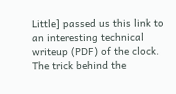Little] passed us this link to an interesting technical writeup (PDF) of the clock. The trick behind the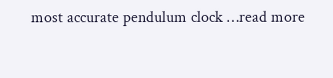most accurate pendulum clock …read more